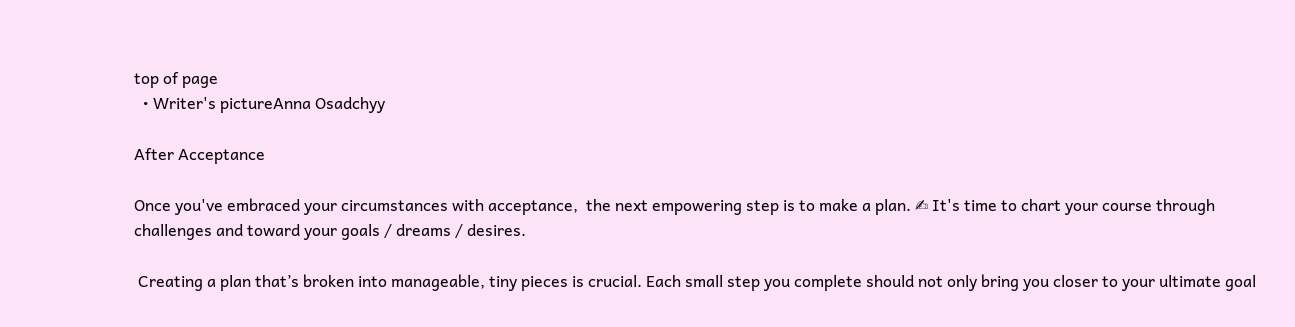top of page
  • Writer's pictureAnna Osadchyy

After Acceptance

Once you've embraced your circumstances with acceptance,  the next empowering step is to make a plan. ✍ It's time to chart your course through challenges and toward your goals / dreams / desires.

 Creating a plan that’s broken into manageable, tiny pieces is crucial. Each small step you complete should not only bring you closer to your ultimate goal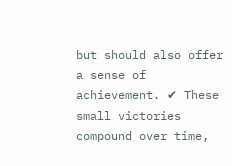but should also offer a sense of achievement. ✔ These small victories compound over time,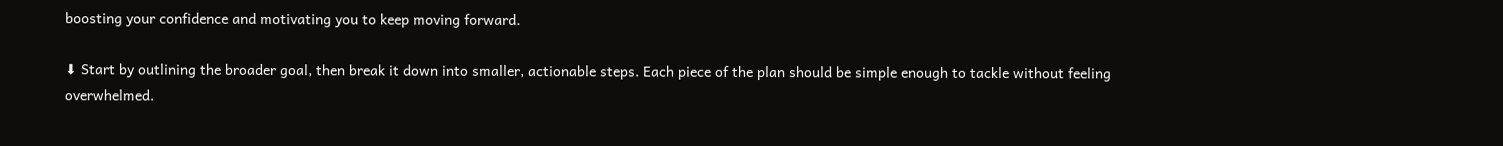boosting your confidence and motivating you to keep moving forward.

⬇ Start by outlining the broader goal, then break it down into smaller, actionable steps. Each piece of the plan should be simple enough to tackle without feeling overwhelmed.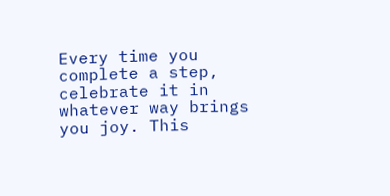Every time you complete a step, celebrate it in whatever way brings you joy. This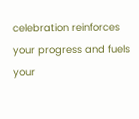celebration reinforces your progress and fuels your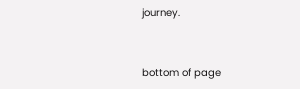journey.


bottom of page